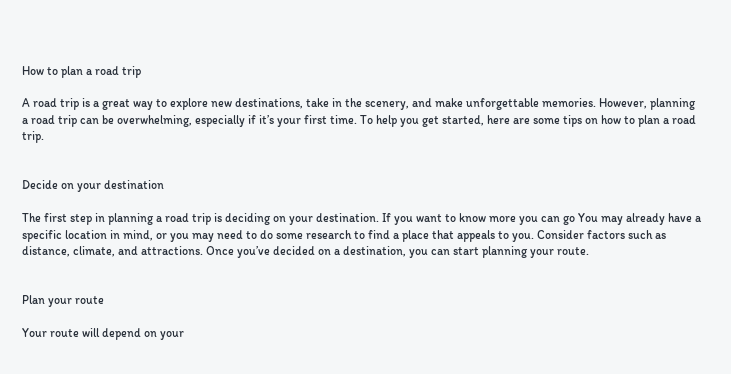How to plan a road trip

A road trip is a great way to explore new destinations, take in the scenery, and make unforgettable memories. However, planning a road trip can be overwhelming, especially if it’s your first time. To help you get started, here are some tips on how to plan a road trip.


Decide on your destination

The first step in planning a road trip is deciding on your destination. If you want to know more you can go You may already have a specific location in mind, or you may need to do some research to find a place that appeals to you. Consider factors such as distance, climate, and attractions. Once you’ve decided on a destination, you can start planning your route.


Plan your route

Your route will depend on your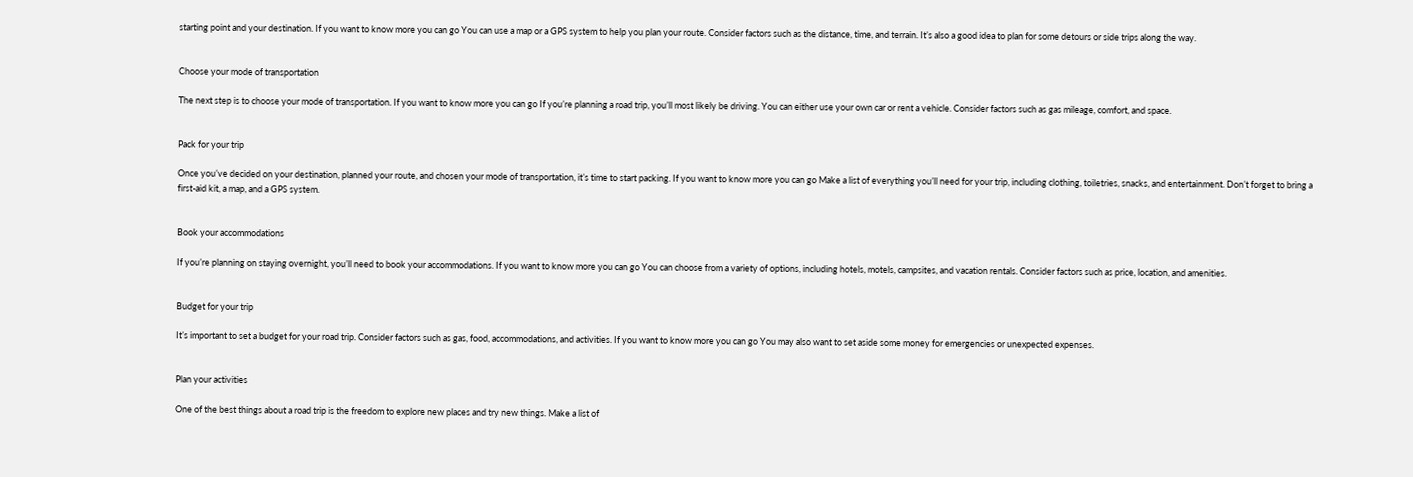starting point and your destination. If you want to know more you can go You can use a map or a GPS system to help you plan your route. Consider factors such as the distance, time, and terrain. It’s also a good idea to plan for some detours or side trips along the way.


Choose your mode of transportation

The next step is to choose your mode of transportation. If you want to know more you can go If you’re planning a road trip, you’ll most likely be driving. You can either use your own car or rent a vehicle. Consider factors such as gas mileage, comfort, and space.


Pack for your trip

Once you’ve decided on your destination, planned your route, and chosen your mode of transportation, it’s time to start packing. If you want to know more you can go Make a list of everything you’ll need for your trip, including clothing, toiletries, snacks, and entertainment. Don’t forget to bring a first-aid kit, a map, and a GPS system.


Book your accommodations

If you’re planning on staying overnight, you’ll need to book your accommodations. If you want to know more you can go You can choose from a variety of options, including hotels, motels, campsites, and vacation rentals. Consider factors such as price, location, and amenities.


Budget for your trip

It’s important to set a budget for your road trip. Consider factors such as gas, food, accommodations, and activities. If you want to know more you can go You may also want to set aside some money for emergencies or unexpected expenses.


Plan your activities

One of the best things about a road trip is the freedom to explore new places and try new things. Make a list of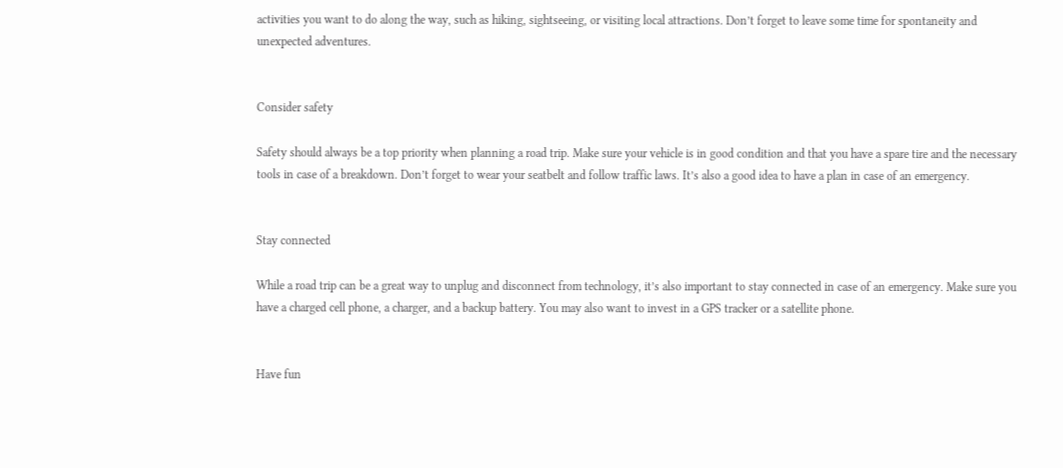activities you want to do along the way, such as hiking, sightseeing, or visiting local attractions. Don’t forget to leave some time for spontaneity and unexpected adventures.


Consider safety

Safety should always be a top priority when planning a road trip. Make sure your vehicle is in good condition and that you have a spare tire and the necessary tools in case of a breakdown. Don’t forget to wear your seatbelt and follow traffic laws. It’s also a good idea to have a plan in case of an emergency.


Stay connected

While a road trip can be a great way to unplug and disconnect from technology, it’s also important to stay connected in case of an emergency. Make sure you have a charged cell phone, a charger, and a backup battery. You may also want to invest in a GPS tracker or a satellite phone.


Have fun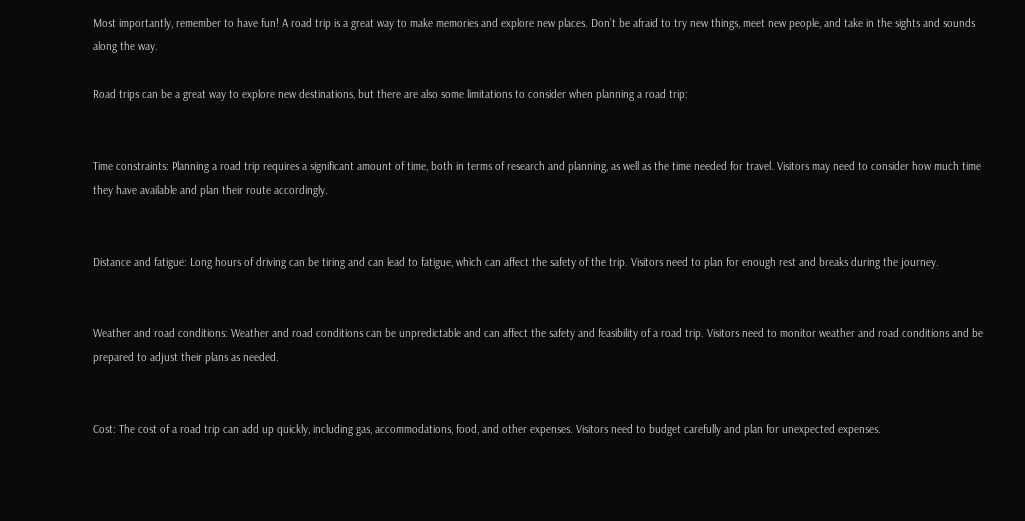Most importantly, remember to have fun! A road trip is a great way to make memories and explore new places. Don’t be afraid to try new things, meet new people, and take in the sights and sounds along the way.

Road trips can be a great way to explore new destinations, but there are also some limitations to consider when planning a road trip:


Time constraints: Planning a road trip requires a significant amount of time, both in terms of research and planning, as well as the time needed for travel. Visitors may need to consider how much time they have available and plan their route accordingly.


Distance and fatigue: Long hours of driving can be tiring and can lead to fatigue, which can affect the safety of the trip. Visitors need to plan for enough rest and breaks during the journey.


Weather and road conditions: Weather and road conditions can be unpredictable and can affect the safety and feasibility of a road trip. Visitors need to monitor weather and road conditions and be prepared to adjust their plans as needed.


Cost: The cost of a road trip can add up quickly, including gas, accommodations, food, and other expenses. Visitors need to budget carefully and plan for unexpected expenses.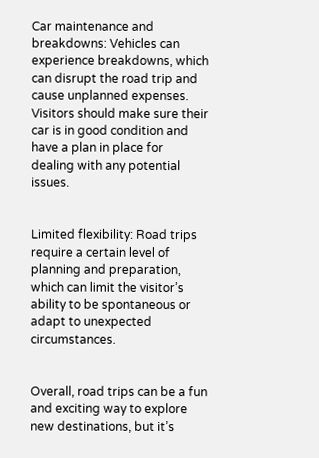Car maintenance and breakdowns: Vehicles can experience breakdowns, which can disrupt the road trip and cause unplanned expenses. Visitors should make sure their car is in good condition and have a plan in place for dealing with any potential issues.


Limited flexibility: Road trips require a certain level of planning and preparation, which can limit the visitor’s ability to be spontaneous or adapt to unexpected circumstances.


Overall, road trips can be a fun and exciting way to explore new destinations, but it’s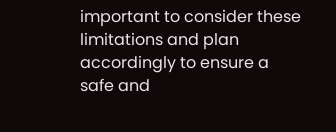important to consider these limitations and plan accordingly to ensure a safe and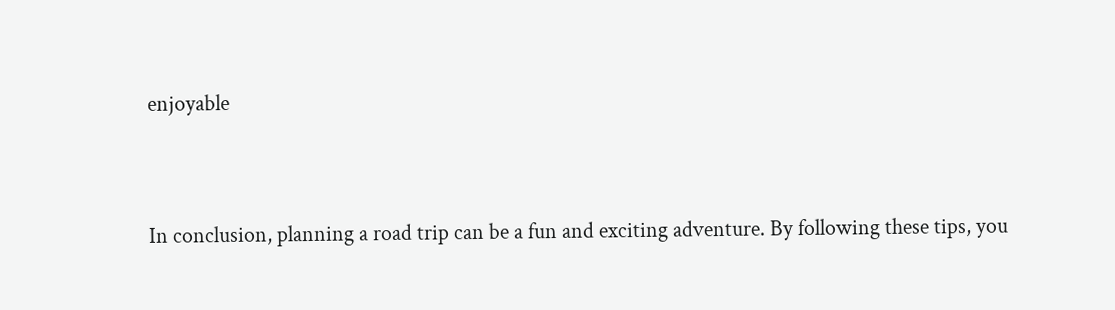enjoyable


In conclusion, planning a road trip can be a fun and exciting adventure. By following these tips, you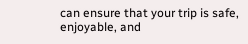can ensure that your trip is safe, enjoyable, and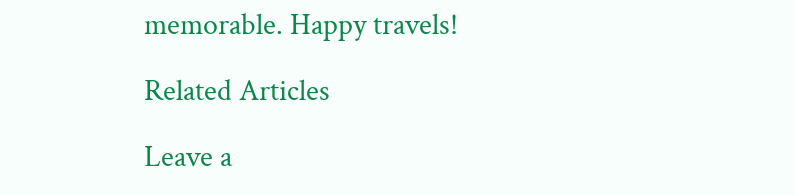memorable. Happy travels!

Related Articles

Leave a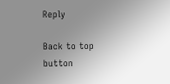Reply

Back to top button